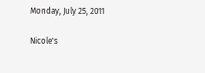Monday, July 25, 2011

Nicole's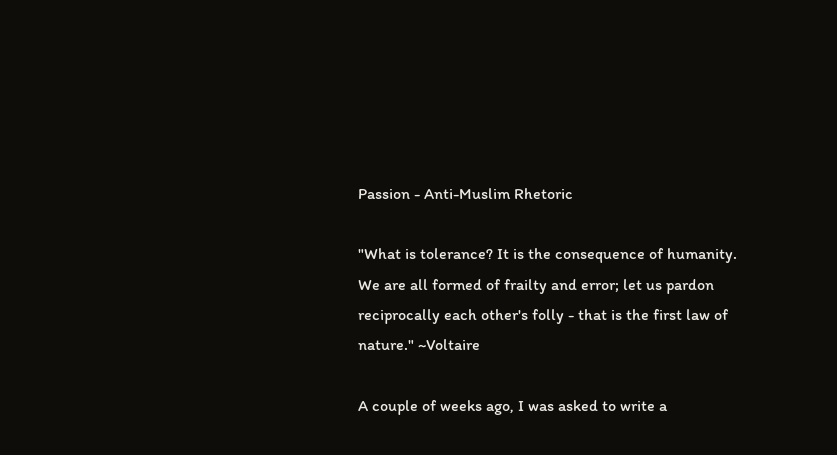Passion - Anti-Muslim Rhetoric

"What is tolerance? It is the consequence of humanity. We are all formed of frailty and error; let us pardon reciprocally each other's folly - that is the first law of nature." ~Voltaire

A couple of weeks ago, I was asked to write a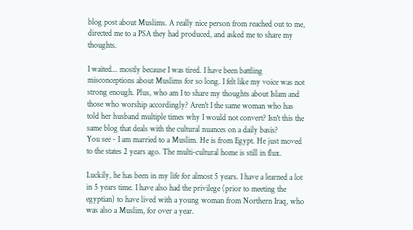blog post about Muslims. A really nice person from reached out to me, directed me to a PSA they had produced, and asked me to share my thoughts.

I waited... mostly because I was tired. I have been battling misconceptions about Muslims for so long. I felt like my voice was not strong enough. Plus, who am I to share my thoughts about Islam and those who worship accordingly? Aren't I the same woman who has told her husband multiple times why I would not convert? Isn't this the same blog that deals with the cultural nuances on a daily basis?
You see - I am married to a Muslim. He is from Egypt. He just moved to the states 2 years ago. The multi-cultural home is still in flux.

Luckily, he has been in my life for almost 5 years. I have a learned a lot in 5 years time. I have also had the privilege (prior to meeting the egyptian) to have lived with a young woman from Northern Iraq, who was also a Muslim, for over a year.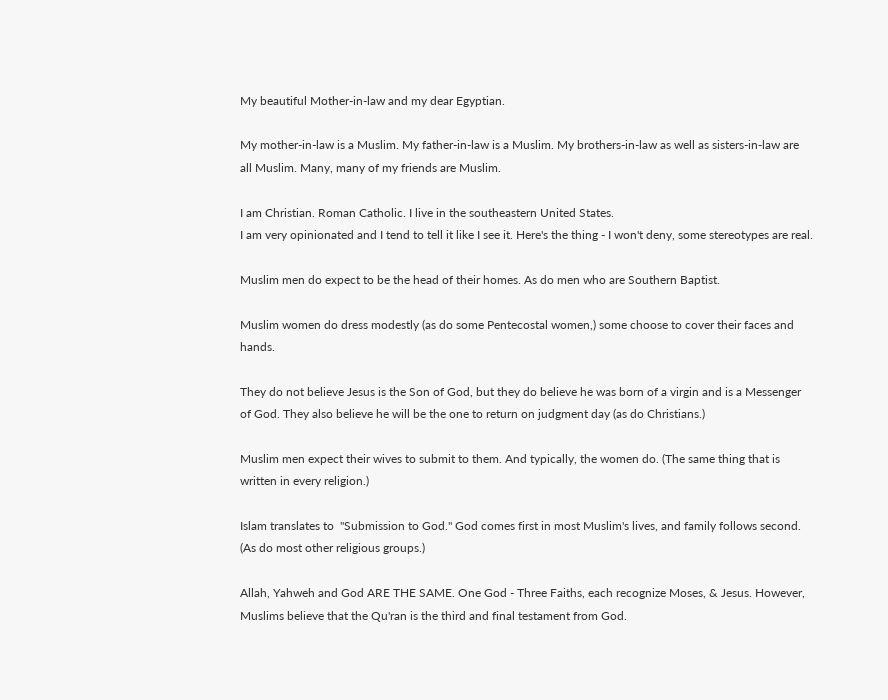My beautiful Mother-in-law and my dear Egyptian.

My mother-in-law is a Muslim. My father-in-law is a Muslim. My brothers-in-law as well as sisters-in-law are all Muslim. Many, many of my friends are Muslim.

I am Christian. Roman Catholic. I live in the southeastern United States.
I am very opinionated and I tend to tell it like I see it. Here's the thing - I won't deny, some stereotypes are real.

Muslim men do expect to be the head of their homes. As do men who are Southern Baptist.

Muslim women do dress modestly (as do some Pentecostal women,) some choose to cover their faces and hands.

They do not believe Jesus is the Son of God, but they do believe he was born of a virgin and is a Messenger of God. They also believe he will be the one to return on judgment day (as do Christians.)

Muslim men expect their wives to submit to them. And typically, the women do. (The same thing that is written in every religion.)

Islam translates to  "Submission to God." God comes first in most Muslim's lives, and family follows second. (As do most other religious groups.)

Allah, Yahweh and God ARE THE SAME. One God - Three Faiths, each recognize Moses, & Jesus. However, Muslims believe that the Qu'ran is the third and final testament from God.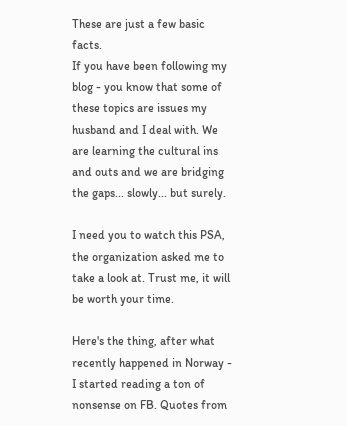These are just a few basic facts.
If you have been following my blog - you know that some of these topics are issues my husband and I deal with. We are learning the cultural ins and outs and we are bridging the gaps... slowly... but surely.

I need you to watch this PSA, the organization asked me to take a look at. Trust me, it will be worth your time.

Here's the thing, after what recently happened in Norway - I started reading a ton of nonsense on FB. Quotes from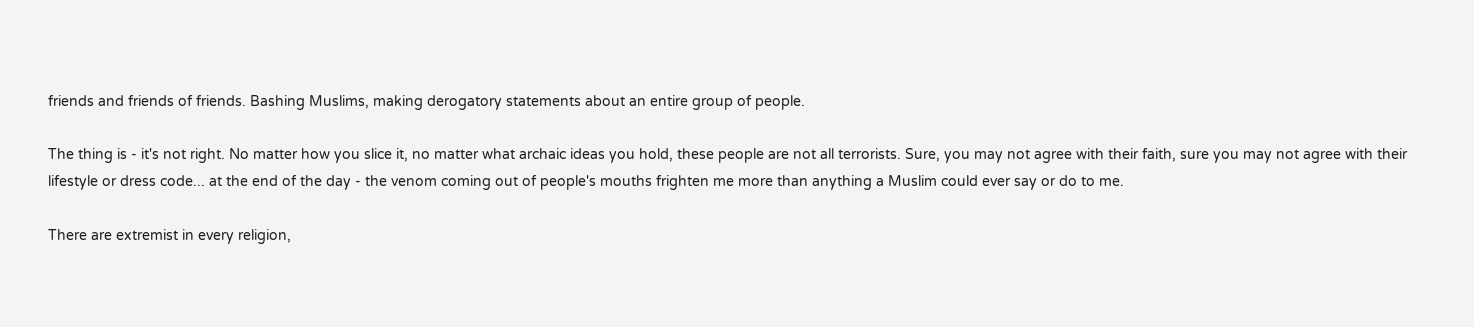friends and friends of friends. Bashing Muslims, making derogatory statements about an entire group of people.

The thing is - it's not right. No matter how you slice it, no matter what archaic ideas you hold, these people are not all terrorists. Sure, you may not agree with their faith, sure you may not agree with their lifestyle or dress code... at the end of the day - the venom coming out of people's mouths frighten me more than anything a Muslim could ever say or do to me.

There are extremist in every religion,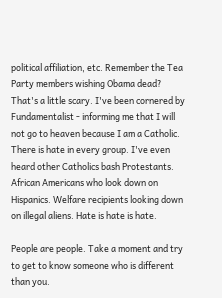political affiliation, etc. Remember the Tea Party members wishing Obama dead? That's a little scary. I've been cornered by Fundamentalist - informing me that I will not go to heaven because I am a Catholic. There is hate in every group. I've even heard other Catholics bash Protestants. African Americans who look down on Hispanics. Welfare recipients looking down on illegal aliens. Hate is hate is hate.

People are people. Take a moment and try to get to know someone who is different than you.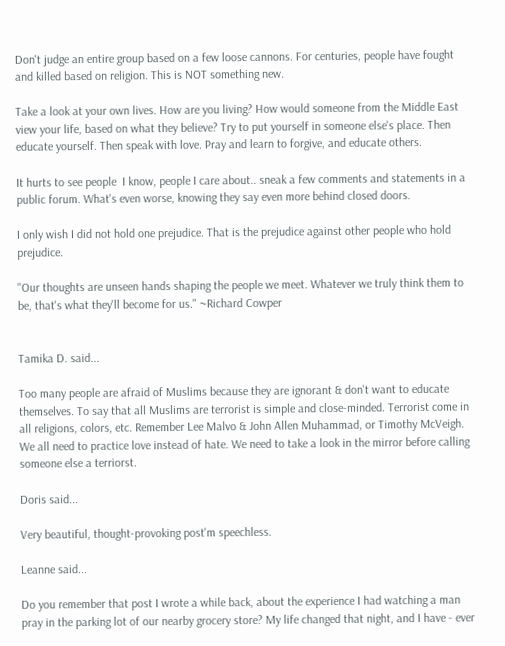Don't judge an entire group based on a few loose cannons. For centuries, people have fought and killed based on religion. This is NOT something new.

Take a look at your own lives. How are you living? How would someone from the Middle East view your life, based on what they believe? Try to put yourself in someone else's place. Then educate yourself. Then speak with love. Pray and learn to forgive, and educate others.

It hurts to see people  I know, people I care about.. sneak a few comments and statements in a public forum. What's even worse, knowing they say even more behind closed doors.

I only wish I did not hold one prejudice. That is the prejudice against other people who hold prejudice.

"Our thoughts are unseen hands shaping the people we meet. Whatever we truly think them to be, that's what they'll become for us." ~Richard Cowper


Tamika D. said...

Too many people are afraid of Muslims because they are ignorant & don't want to educate themselves. To say that all Muslims are terrorist is simple and close-minded. Terrorist come in all religions, colors, etc. Remember Lee Malvo & John Allen Muhammad, or Timothy McVeigh. We all need to practice love instead of hate. We need to take a look in the mirror before calling someone else a terriorst.

Doris said...

Very beautiful, thought-provoking post'm speechless.

Leanne said...

Do you remember that post I wrote a while back, about the experience I had watching a man pray in the parking lot of our nearby grocery store? My life changed that night, and I have - ever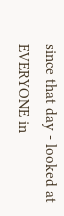since that day - looked at EVERYONE in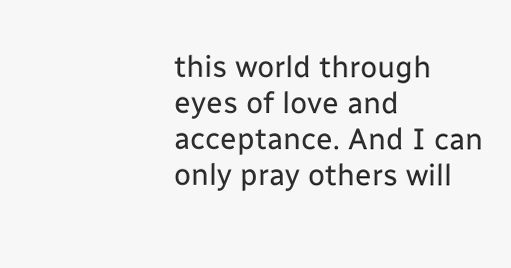this world through eyes of love and acceptance. And I can only pray others will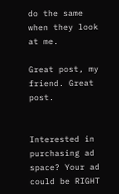do the same when they look at me.

Great post, my friend. Great post.


Interested in purchasing ad space? Your ad could be RIGHT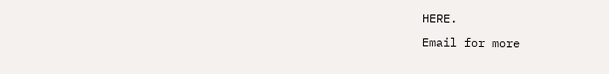HERE.
Email for more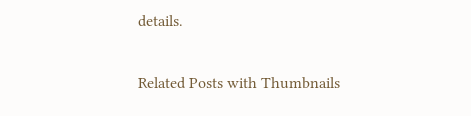details.


Related Posts with Thumbnails